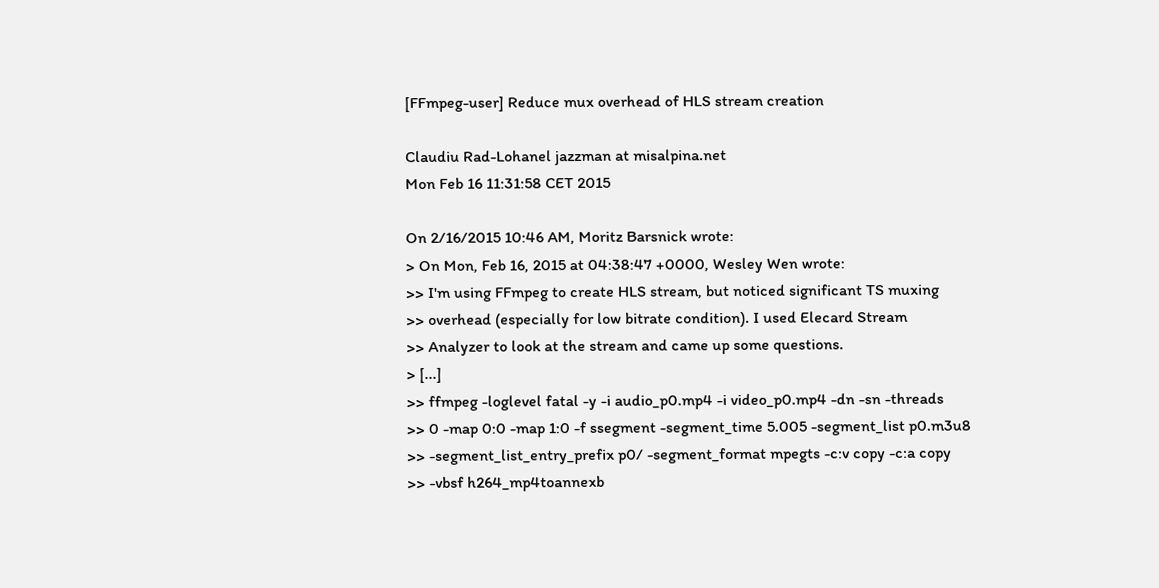[FFmpeg-user] Reduce mux overhead of HLS stream creation

Claudiu Rad-Lohanel jazzman at misalpina.net
Mon Feb 16 11:31:58 CET 2015

On 2/16/2015 10:46 AM, Moritz Barsnick wrote:
> On Mon, Feb 16, 2015 at 04:38:47 +0000, Wesley Wen wrote:
>> I'm using FFmpeg to create HLS stream, but noticed significant TS muxing
>> overhead (especially for low bitrate condition). I used Elecard Stream
>> Analyzer to look at the stream and came up some questions.
> [...]
>> ffmpeg -loglevel fatal -y -i audio_p0.mp4 -i video_p0.mp4 -dn -sn -threads
>> 0 -map 0:0 -map 1:0 -f ssegment -segment_time 5.005 -segment_list p0.m3u8
>> -segment_list_entry_prefix p0/ -segment_format mpegts -c:v copy -c:a copy
>> -vbsf h264_mp4toannexb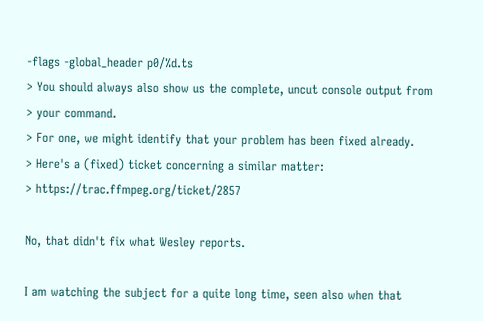-flags -global_header p0/%d.ts
> You should always also show us the complete, uncut console output from
> your command.
> For one, we might identify that your problem has been fixed already.
> Here's a (fixed) ticket concerning a similar matter:
> https://trac.ffmpeg.org/ticket/2857

No, that didn't fix what Wesley reports.

I am watching the subject for a quite long time, seen also when that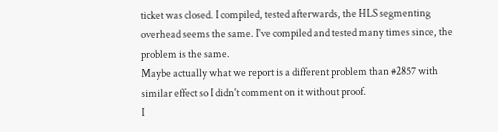ticket was closed. I compiled, tested afterwards, the HLS segmenting
overhead seems the same. I've compiled and tested many times since, the
problem is the same.
Maybe actually what we report is a different problem than #2857 with
similar effect so I didn't comment on it without proof.
I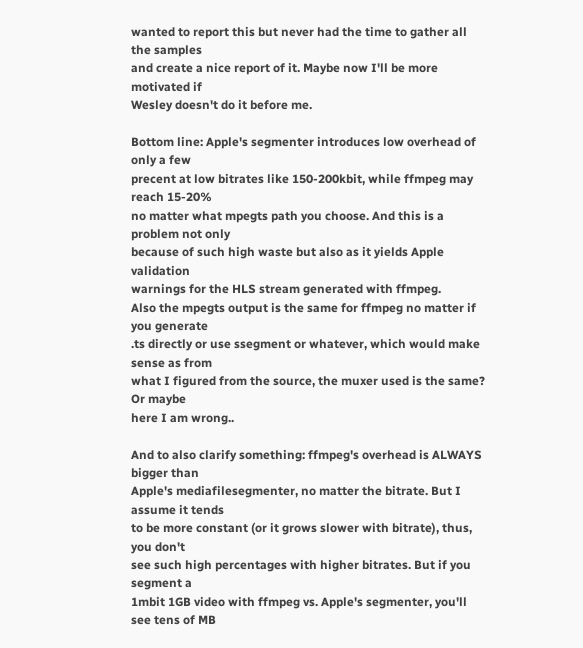wanted to report this but never had the time to gather all the samples
and create a nice report of it. Maybe now I'll be more motivated if
Wesley doesn't do it before me.

Bottom line: Apple's segmenter introduces low overhead of only a few
precent at low bitrates like 150-200kbit, while ffmpeg may reach 15-20%
no matter what mpegts path you choose. And this is a problem not only
because of such high waste but also as it yields Apple validation
warnings for the HLS stream generated with ffmpeg.
Also the mpegts output is the same for ffmpeg no matter if you generate
.ts directly or use ssegment or whatever, which would make sense as from
what I figured from the source, the muxer used is the same? Or maybe
here I am wrong..

And to also clarify something: ffmpeg's overhead is ALWAYS bigger than
Apple's mediafilesegmenter, no matter the bitrate. But I assume it tends
to be more constant (or it grows slower with bitrate), thus, you don't
see such high percentages with higher bitrates. But if you segment a
1mbit 1GB video with ffmpeg vs. Apple's segmenter, you'll see tens of MB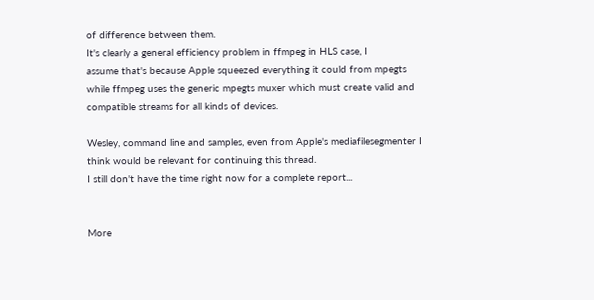of difference between them.
It's clearly a general efficiency problem in ffmpeg in HLS case, I
assume that's because Apple squeezed everything it could from mpegts
while ffmpeg uses the generic mpegts muxer which must create valid and
compatible streams for all kinds of devices.

Wesley, command line and samples, even from Apple's mediafilesegmenter I
think would be relevant for continuing this thread.
I still don't have the time right now for a complete report...


More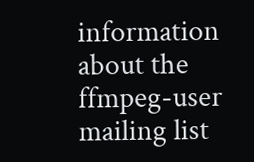information about the ffmpeg-user mailing list